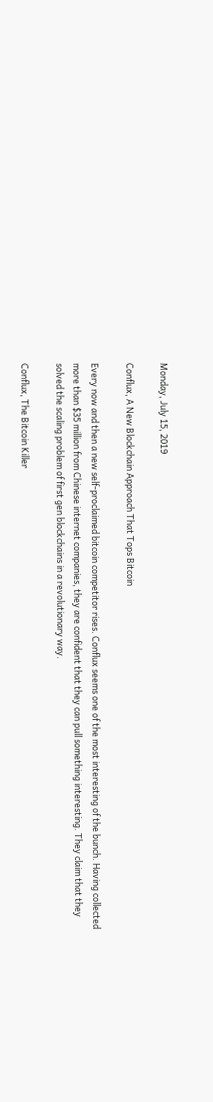Monday, July 15, 2019

Conflux, A New Blockchain Approach That Tops Bitcoin

Every now and then a new self-proclaimed bitcoin competitor rises. Conflux seems one of the most interesting of the bunch. Having collected more than $35 million from Chinese internet companies, they are confident that they can pull something interesting. They claim that they solved the scaling problem of first gen blockchains in a revolutionary way.

Conflux, The Bitcoin Killer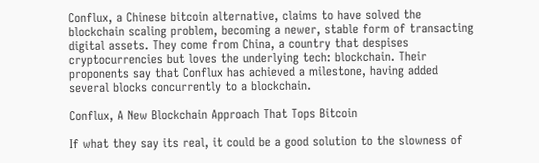Conflux, a Chinese bitcoin alternative, claims to have solved the blockchain scaling problem, becoming a newer, stable form of transacting digital assets. They come from China, a country that despises cryptocurrencies but loves the underlying tech: blockchain. Their proponents say that Conflux has achieved a milestone, having added several blocks concurrently to a blockchain.

Conflux, A New Blockchain Approach That Tops Bitcoin

If what they say its real, it could be a good solution to the slowness of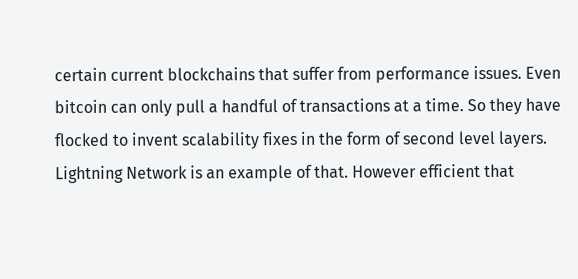certain current blockchains that suffer from performance issues. Even bitcoin can only pull a handful of transactions at a time. So they have flocked to invent scalability fixes in the form of second level layers. Lightning Network is an example of that. However efficient that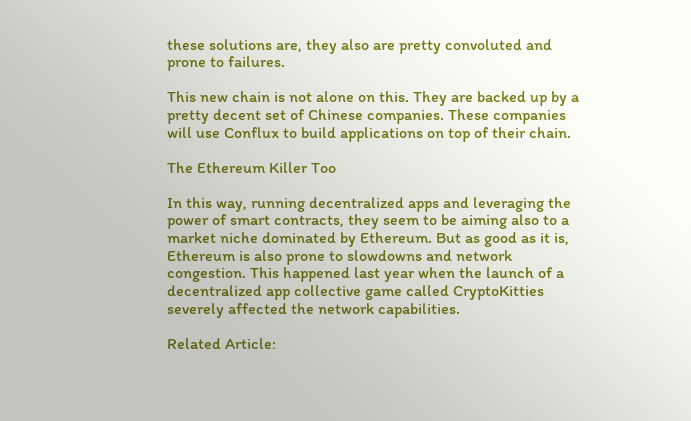these solutions are, they also are pretty convoluted and prone to failures.

This new chain is not alone on this. They are backed up by a pretty decent set of Chinese companies. These companies will use Conflux to build applications on top of their chain.

The Ethereum Killer Too

In this way, running decentralized apps and leveraging the power of smart contracts, they seem to be aiming also to a market niche dominated by Ethereum. But as good as it is, Ethereum is also prone to slowdowns and network congestion. This happened last year when the launch of a decentralized app collective game called CryptoKitties severely affected the network capabilities.

Related Article: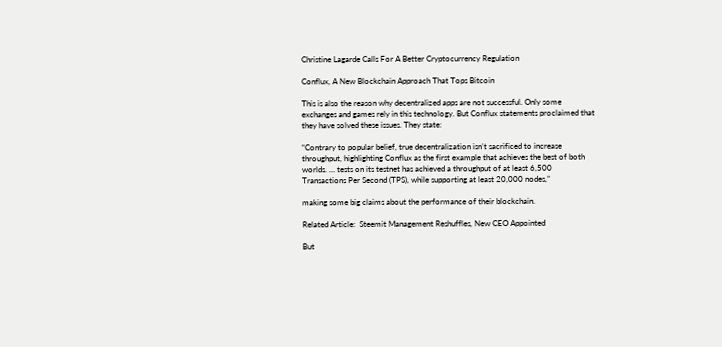Christine Lagarde Calls For A Better Cryptocurrency Regulation

Conflux, A New Blockchain Approach That Tops Bitcoin

This is also the reason why decentralized apps are not successful. Only some exchanges and games rely in this technology. But Conflux statements proclaimed that they have solved these issues. They state:

“Contrary to popular belief, true decentralization isn’t sacrificed to increase throughput, highlighting Conflux as the first example that achieves the best of both worlds. … tests on its testnet has achieved a throughput of at least 6,500 Transactions Per Second (TPS), while supporting at least 20,000 nodes,”

making some big claims about the performance of their blockchain.

Related Article:  Steemit Management Reshuffles, New CEO Appointed

But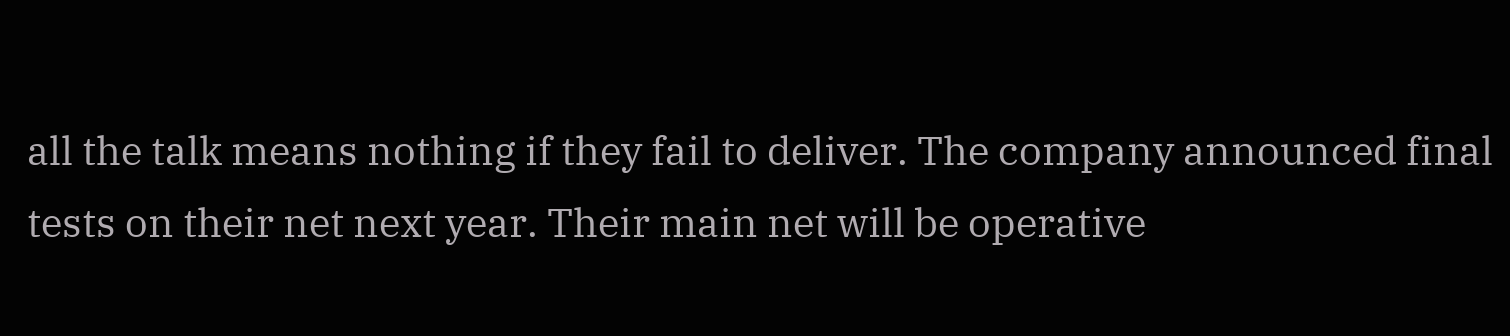all the talk means nothing if they fail to deliver. The company announced final tests on their net next year. Their main net will be operative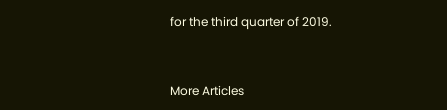for the third quarter of 2019.


More Articles